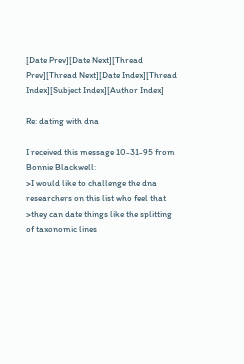[Date Prev][Date Next][Thread Prev][Thread Next][Date Index][Thread Index][Subject Index][Author Index]

Re: dating with dna

I received this message 10-31-95 from Bonnie Blackwell:
>I would like to challenge the dna researchers on this list who feel that
>they can date things like the splitting of taxonomic lines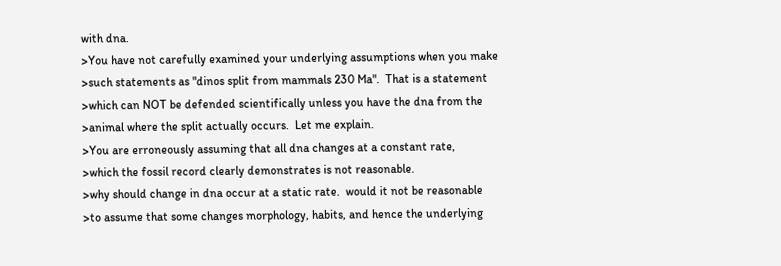with dna.
>You have not carefully examined your underlying assumptions when you make
>such statements as "dinos split from mammals 230 Ma".  That is a statement
>which can NOT be defended scientifically unless you have the dna from the
>animal where the split actually occurs.  Let me explain.
>You are erroneously assuming that all dna changes at a constant rate,
>which the fossil record clearly demonstrates is not reasonable.
>why should change in dna occur at a static rate.  would it not be reasonable
>to assume that some changes morphology, habits, and hence the underlying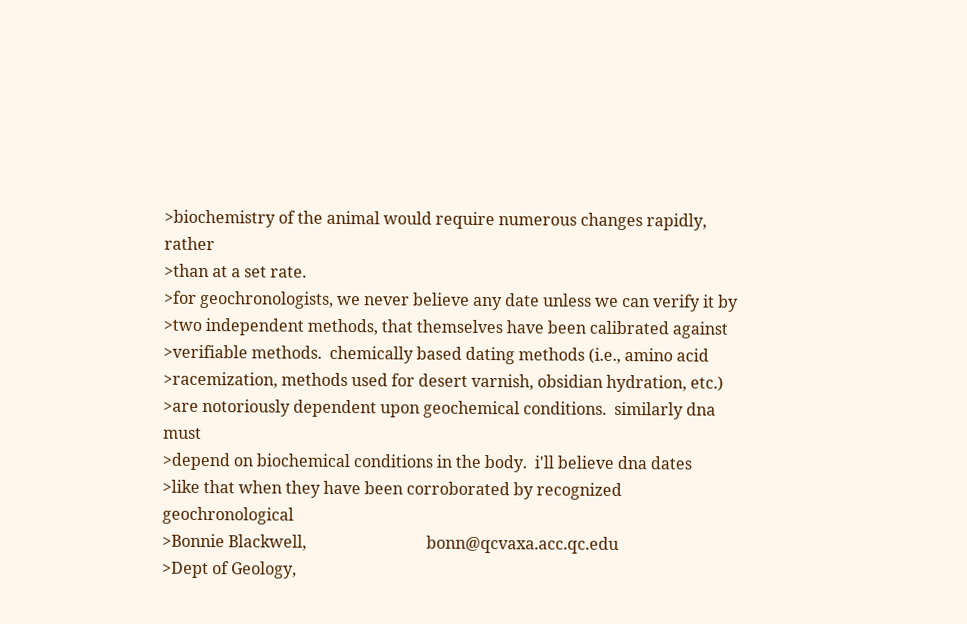>biochemistry of the animal would require numerous changes rapidly, rather
>than at a set rate.
>for geochronologists, we never believe any date unless we can verify it by
>two independent methods, that themselves have been calibrated against
>verifiable methods.  chemically based dating methods (i.e., amino acid
>racemization, methods used for desert varnish, obsidian hydration, etc.)
>are notoriously dependent upon geochemical conditions.  similarly dna must
>depend on biochemical conditions in the body.  i'll believe dna dates
>like that when they have been corroborated by recognized geochronological
>Bonnie Blackwell,                              bonn@qcvaxa.acc.qc.edu
>Dept of Geology,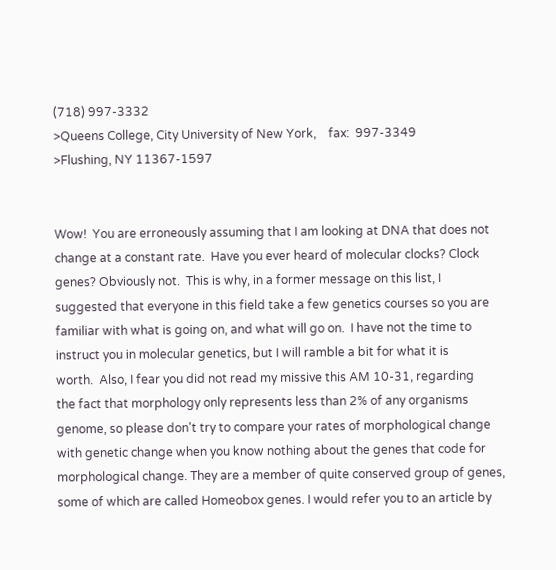(718) 997-3332
>Queens College, City University of New York,    fax:  997-3349
>Flushing, NY 11367-1597


Wow!  You are erroneously assuming that I am looking at DNA that does not
change at a constant rate.  Have you ever heard of molecular clocks? Clock
genes? Obviously not.  This is why, in a former message on this list, I
suggested that everyone in this field take a few genetics courses so you are
familiar with what is going on, and what will go on.  I have not the time to
instruct you in molecular genetics, but I will ramble a bit for what it is
worth.  Also, I fear you did not read my missive this AM 10-31, regarding
the fact that morphology only represents less than 2% of any organisms
genome, so please don't try to compare your rates of morphological change
with genetic change when you know nothing about the genes that code for
morphological change. They are a member of quite conserved group of genes,
some of which are called Homeobox genes. I would refer you to an article by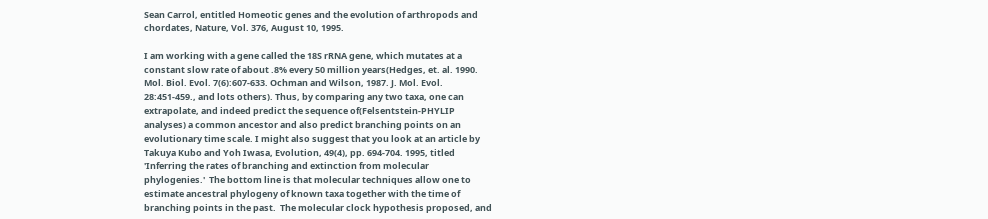Sean Carrol, entitled Homeotic genes and the evolution of arthropods and
chordates, Nature, Vol. 376, August 10, 1995.

I am working with a gene called the 18S rRNA gene, which mutates at a
constant slow rate of about .8% every 50 million years(Hedges, et. al. 1990.
Mol. Biol. Evol. 7(6):607-633. Ochman and Wilson, 1987. J. Mol. Evol.
28:451-459., and lots others). Thus, by comparing any two taxa, one can
extrapolate, and indeed predict the sequence of(Felsentstein-PHYLIP
analyses) a common ancestor and also predict branching points on an
evolutionary time scale. I might also suggest that you look at an article by
Takuya Kubo and Yoh Iwasa, Evolution, 49(4), pp. 694-704. 1995, titled
'Inferring the rates of branching and extinction from molecular
phylogenies.'  The bottom line is that molecular techniques allow one to
estimate ancestral phylogeny of known taxa together with the time of
branching points in the past.  The molecular clock hypothesis proposed, and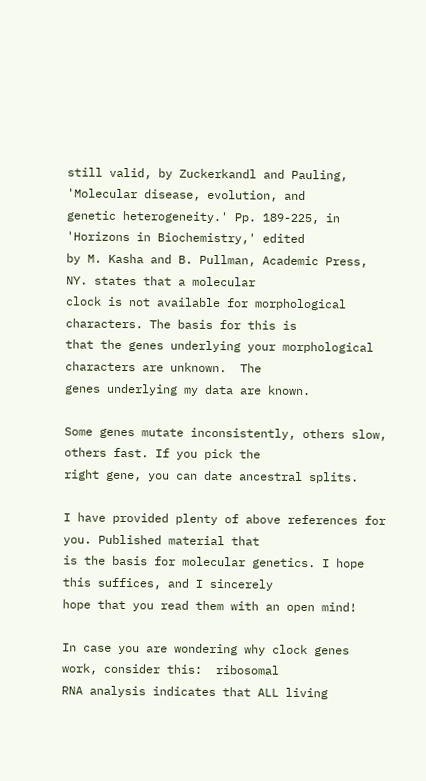still valid, by Zuckerkandl and Pauling, 'Molecular disease, evolution, and
genetic heterogeneity.' Pp. 189-225, in 'Horizons in Biochemistry,' edited
by M. Kasha and B. Pullman, Academic Press, NY. states that a molecular
clock is not available for morphological characters. The basis for this is
that the genes underlying your morphological characters are unknown.  The
genes underlying my data are known.

Some genes mutate inconsistently, others slow, others fast. If you pick the
right gene, you can date ancestral splits.

I have provided plenty of above references for you. Published material that
is the basis for molecular genetics. I hope this suffices, and I sincerely
hope that you read them with an open mind!

In case you are wondering why clock genes work, consider this:  ribosomal
RNA analysis indicates that ALL living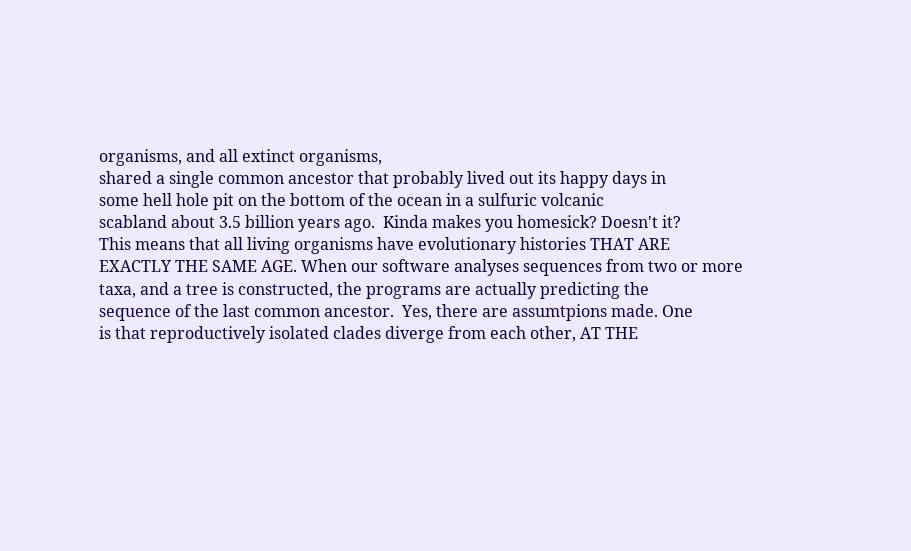organisms, and all extinct organisms,
shared a single common ancestor that probably lived out its happy days in
some hell hole pit on the bottom of the ocean in a sulfuric volcanic
scabland about 3.5 billion years ago.  Kinda makes you homesick? Doesn't it?
This means that all living organisms have evolutionary histories THAT ARE
EXACTLY THE SAME AGE. When our software analyses sequences from two or more
taxa, and a tree is constructed, the programs are actually predicting the
sequence of the last common ancestor.  Yes, there are assumtpions made. One
is that reproductively isolated clades diverge from each other, AT THE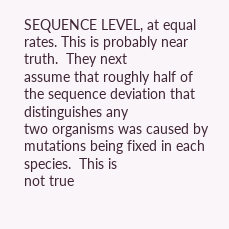SEQUENCE LEVEL, at equal rates. This is probably near truth.  They next
assume that roughly half of the sequence deviation that distinguishes any
two organisms was caused by mutations being fixed in each species.  This is
not true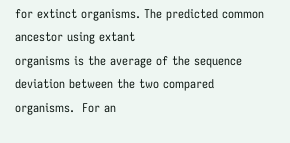for extinct organisms. The predicted common ancestor using extant
organisms is the average of the sequence deviation between the two compared
organisms.  For an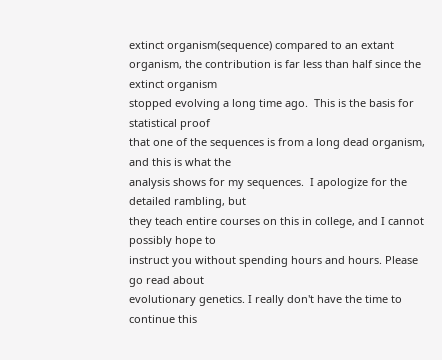extinct organism(sequence) compared to an extant
organism, the contribution is far less than half since the extinct organism
stopped evolving a long time ago.  This is the basis for statistical proof
that one of the sequences is from a long dead organism, and this is what the
analysis shows for my sequences.  I apologize for the detailed rambling, but
they teach entire courses on this in college, and I cannot possibly hope to
instruct you without spending hours and hours. Please go read about
evolutionary genetics. I really don't have the time to continue this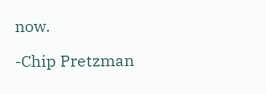now.

-Chip Pretzman